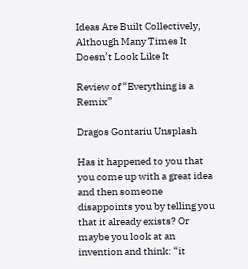Ideas Are Built Collectively, Although Many Times It Doesn’t Look Like It

Review of “Everything is a Remix”

Dragos Gontariu Unsplash

Has it happened to you that you come up with a great idea and then someone disappoints you by telling you that it already exists? Or maybe you look at an invention and think: “it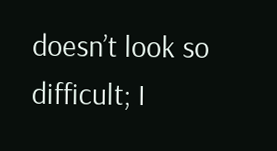doesn’t look so difficult; I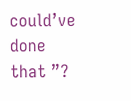could’ve done that ”?